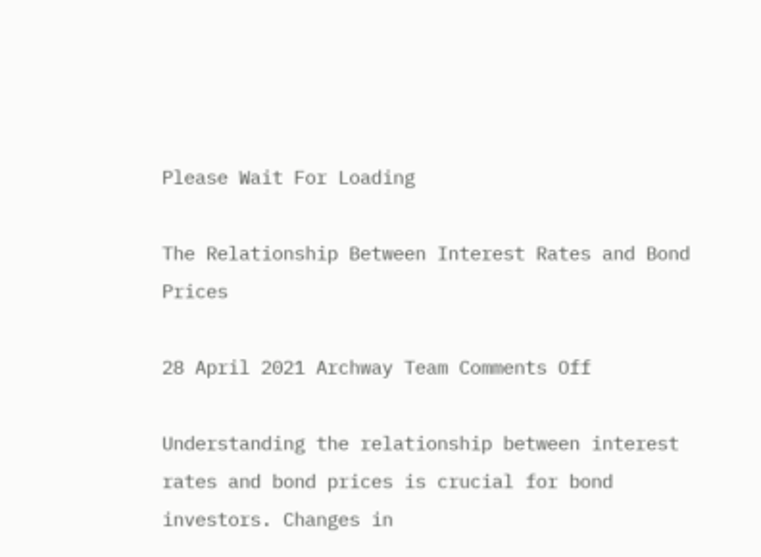Please Wait For Loading

The Relationship Between Interest Rates and Bond Prices

28 April 2021 Archway Team Comments Off

Understanding the relationship between interest rates and bond prices is crucial for bond investors. Changes in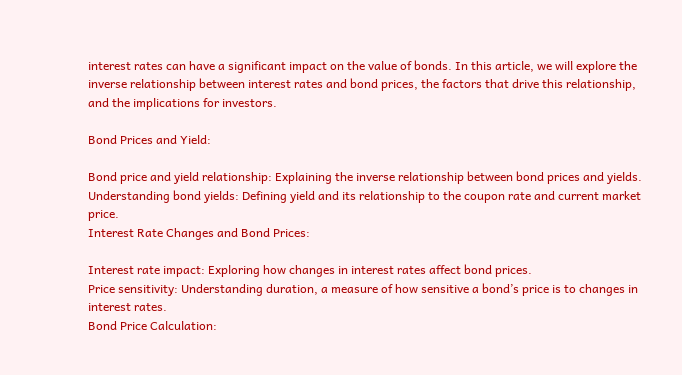interest rates can have a significant impact on the value of bonds. In this article, we will explore the inverse relationship between interest rates and bond prices, the factors that drive this relationship, and the implications for investors.

Bond Prices and Yield:

Bond price and yield relationship: Explaining the inverse relationship between bond prices and yields.
Understanding bond yields: Defining yield and its relationship to the coupon rate and current market price.
Interest Rate Changes and Bond Prices:

Interest rate impact: Exploring how changes in interest rates affect bond prices.
Price sensitivity: Understanding duration, a measure of how sensitive a bond’s price is to changes in interest rates.
Bond Price Calculation: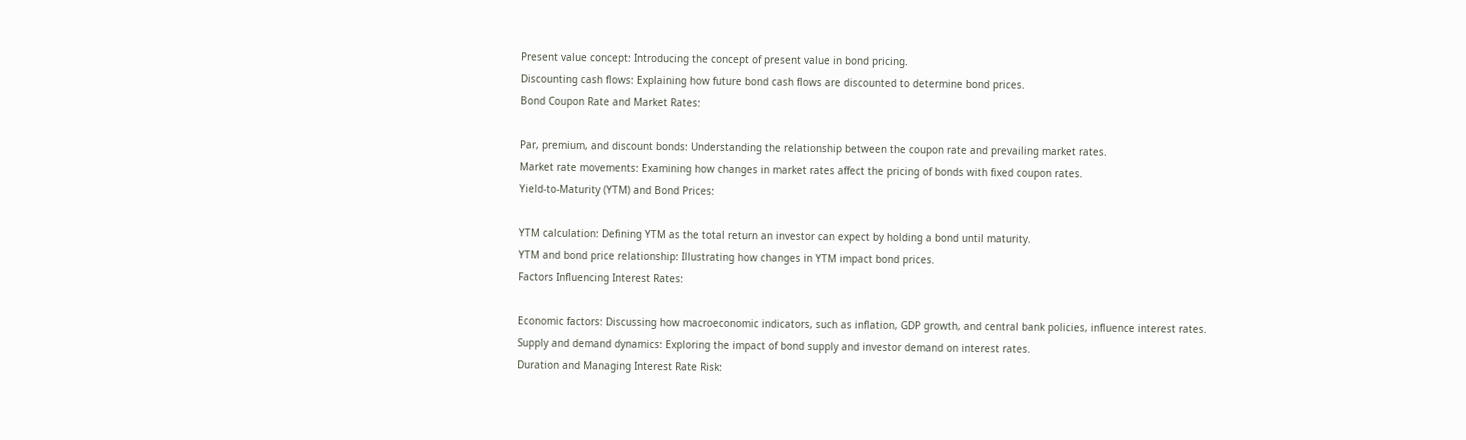Present value concept: Introducing the concept of present value in bond pricing.
Discounting cash flows: Explaining how future bond cash flows are discounted to determine bond prices.
Bond Coupon Rate and Market Rates:

Par, premium, and discount bonds: Understanding the relationship between the coupon rate and prevailing market rates.
Market rate movements: Examining how changes in market rates affect the pricing of bonds with fixed coupon rates.
Yield-to-Maturity (YTM) and Bond Prices:

YTM calculation: Defining YTM as the total return an investor can expect by holding a bond until maturity.
YTM and bond price relationship: Illustrating how changes in YTM impact bond prices.
Factors Influencing Interest Rates:

Economic factors: Discussing how macroeconomic indicators, such as inflation, GDP growth, and central bank policies, influence interest rates.
Supply and demand dynamics: Exploring the impact of bond supply and investor demand on interest rates.
Duration and Managing Interest Rate Risk: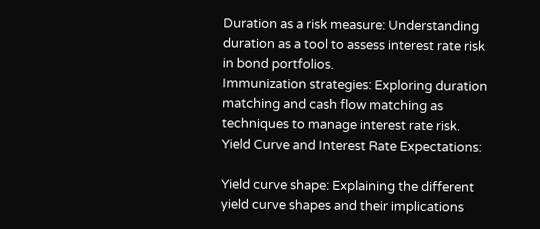Duration as a risk measure: Understanding duration as a tool to assess interest rate risk in bond portfolios.
Immunization strategies: Exploring duration matching and cash flow matching as techniques to manage interest rate risk.
Yield Curve and Interest Rate Expectations:

Yield curve shape: Explaining the different yield curve shapes and their implications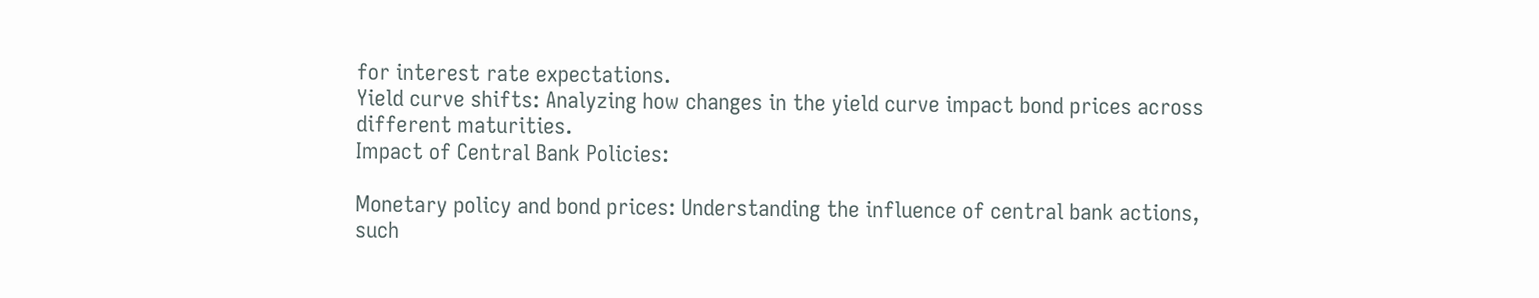for interest rate expectations.
Yield curve shifts: Analyzing how changes in the yield curve impact bond prices across different maturities.
Impact of Central Bank Policies:

Monetary policy and bond prices: Understanding the influence of central bank actions, such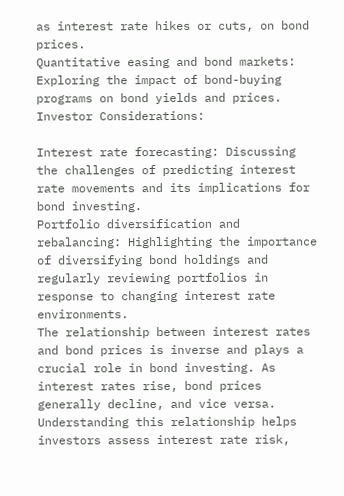as interest rate hikes or cuts, on bond prices.
Quantitative easing and bond markets: Exploring the impact of bond-buying programs on bond yields and prices.
Investor Considerations:

Interest rate forecasting: Discussing the challenges of predicting interest rate movements and its implications for bond investing.
Portfolio diversification and rebalancing: Highlighting the importance of diversifying bond holdings and regularly reviewing portfolios in response to changing interest rate environments.
The relationship between interest rates and bond prices is inverse and plays a crucial role in bond investing. As interest rates rise, bond prices generally decline, and vice versa. Understanding this relationship helps investors assess interest rate risk,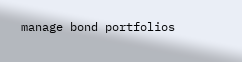manage bond portfolios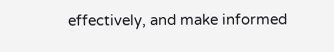effectively, and make informed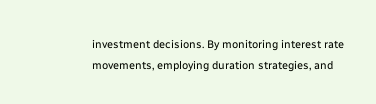investment decisions. By monitoring interest rate movements, employing duration strategies, and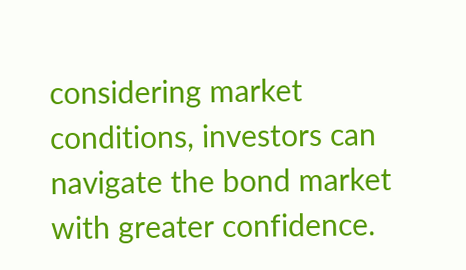considering market conditions, investors can navigate the bond market with greater confidence.